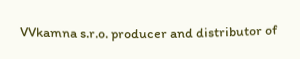VVkamna s.r.o. producer and distributor of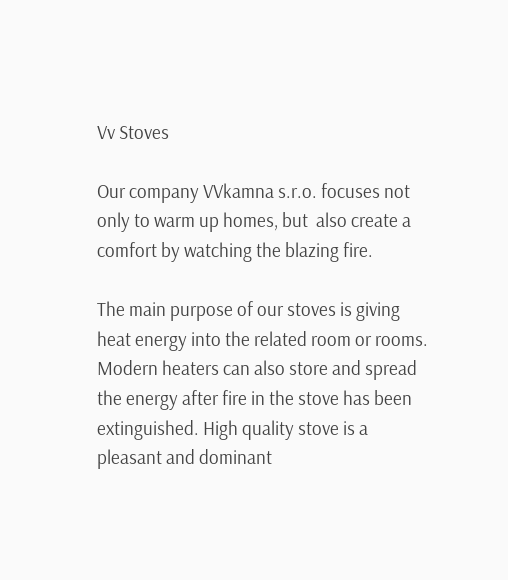Vv Stoves

Our company VVkamna s.r.o. focuses not only to warm up homes, but  also create a comfort by watching the blazing fire.

The main purpose of our stoves is giving heat energy into the related room or rooms. Modern heaters can also store and spread the energy after fire in the stove has been extinguished. High quality stove is a pleasant and dominant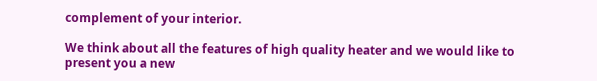complement of your interior.

We think about all the features of high quality heater and we would like to present you a new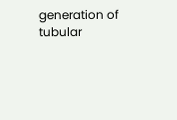generation of tubular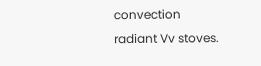convection radiant Vv stoves.